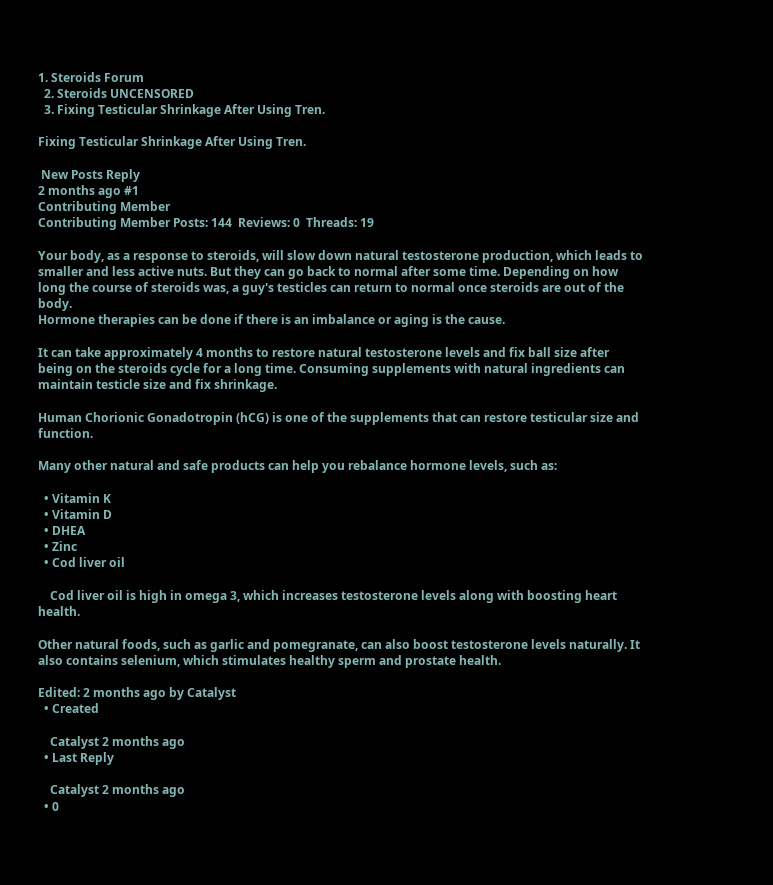1. Steroids Forum
  2. Steroids UNCENSORED
  3. Fixing Testicular Shrinkage After Using Tren.

Fixing Testicular Shrinkage After Using Tren.

 New Posts Reply
2 months ago #1
Contributing Member
Contributing Member Posts: 144  Reviews: 0  Threads: 19

Your body, as a response to steroids, will slow down natural testosterone production, which leads to smaller and less active nuts. But they can go back to normal after some time. Depending on how long the course of steroids was, a guy's testicles can return to normal once steroids are out of the body.
Hormone therapies can be done if there is an imbalance or aging is the cause.

It can take approximately 4 months to restore natural testosterone levels and fix ball size after being on the steroids cycle for a long time. Consuming supplements with natural ingredients can maintain testicle size and fix shrinkage.

Human Chorionic Gonadotropin (hCG) is one of the supplements that can restore testicular size and function.

Many other natural and safe products can help you rebalance hormone levels, such as:

  • Vitamin K
  • Vitamin D
  • DHEA
  • Zinc
  • Cod liver oil

    Cod liver oil is high in omega 3, which increases testosterone levels along with boosting heart health.

Other natural foods, such as garlic and pomegranate, can also boost testosterone levels naturally. It also contains selenium, which stimulates healthy sperm and prostate health.

Edited: 2 months ago by Catalyst
  • Created

    Catalyst 2 months ago
  • Last Reply

    Catalyst 2 months ago
  • 0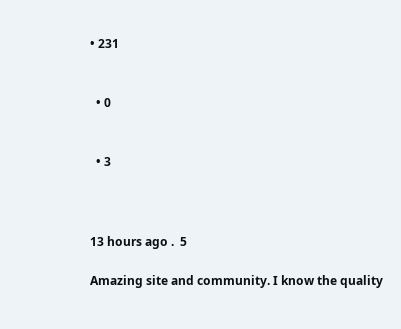• 231


  • 0


  • 3



13 hours ago .  5

Amazing site and community. I know the quality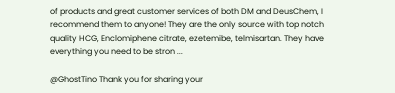of products and great customer services of both DM and DeusChem, I recommend them to anyone! They are the only source with top notch quality HCG, Enclomiphene citrate, ezetemibe, telmisartan. They have everything you need to be stron ...

@GhostTino Thank you for sharing your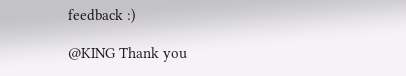feedback :)

@KING Thank you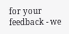for your feedback - we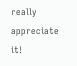really appreciate it!